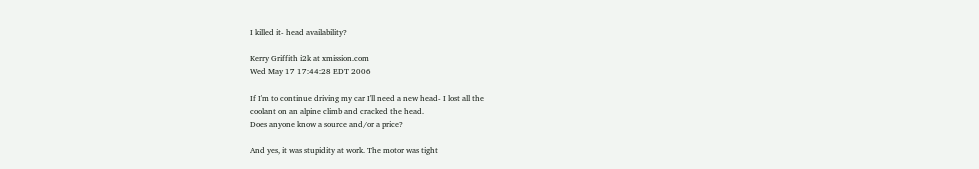I killed it- head availability?

Kerry Griffith i2k at xmission.com
Wed May 17 17:44:28 EDT 2006

If I'm to continue driving my car I'll need a new head- I lost all the
coolant on an alpine climb and cracked the head.
Does anyone know a source and/or a price?

And yes, it was stupidity at work. The motor was tight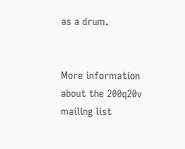as a drum.


More information about the 200q20v mailing list